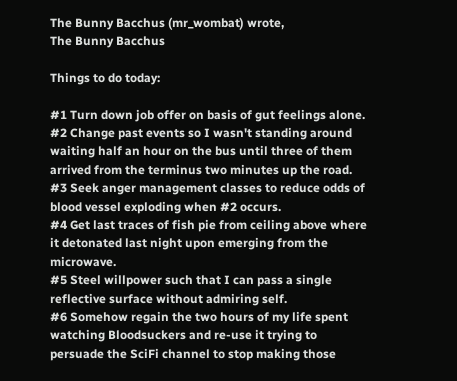The Bunny Bacchus (mr_wombat) wrote,
The Bunny Bacchus

Things to do today:

#1 Turn down job offer on basis of gut feelings alone.
#2 Change past events so I wasn't standing around waiting half an hour on the bus until three of them arrived from the terminus two minutes up the road.
#3 Seek anger management classes to reduce odds of blood vessel exploding when #2 occurs.
#4 Get last traces of fish pie from ceiling above where it detonated last night upon emerging from the microwave.
#5 Steel willpower such that I can pass a single reflective surface without admiring self.
#6 Somehow regain the two hours of my life spent watching Bloodsuckers and re-use it trying to persuade the SciFi channel to stop making those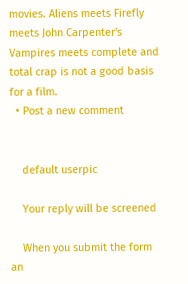movies. Aliens meets Firefly meets John Carpenter's Vampires meets complete and total crap is not a good basis for a film.
  • Post a new comment


    default userpic

    Your reply will be screened

    When you submit the form an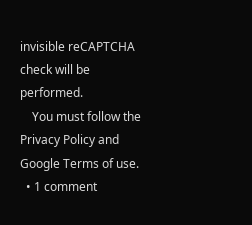invisible reCAPTCHA check will be performed.
    You must follow the Privacy Policy and Google Terms of use.
  • 1 comment